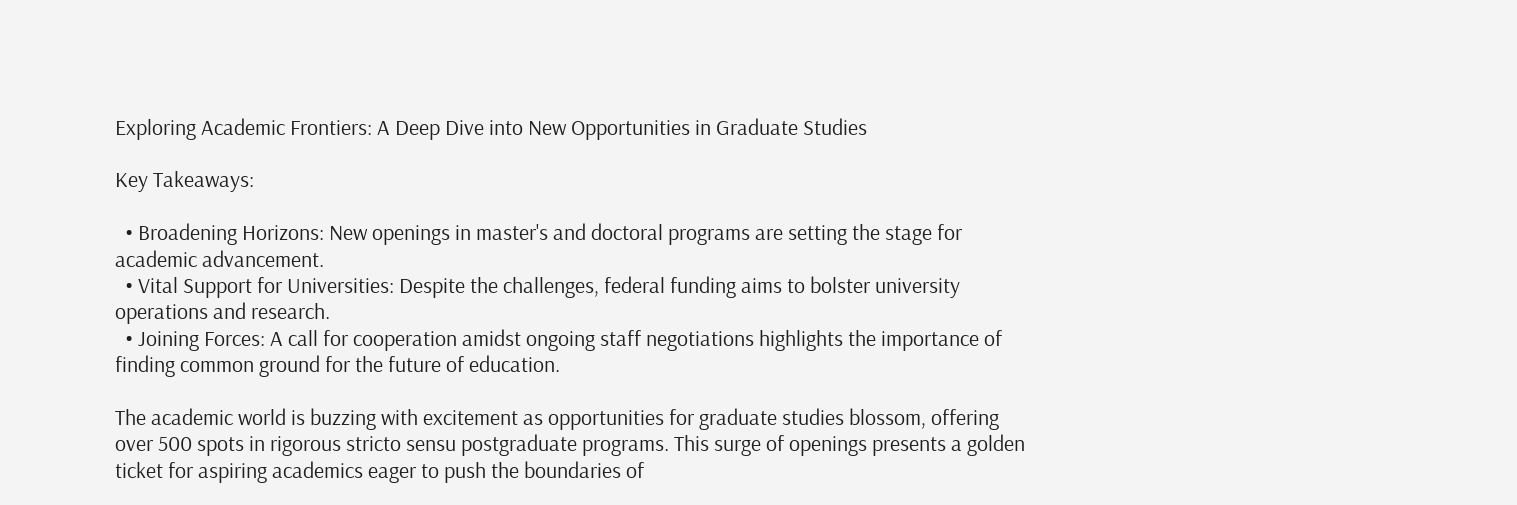Exploring Academic Frontiers: A Deep Dive into New Opportunities in Graduate Studies

Key Takeaways:

  • Broadening Horizons: New openings in master's and doctoral programs are setting the stage for academic advancement.
  • Vital Support for Universities: Despite the challenges, federal funding aims to bolster university operations and research.
  • Joining Forces: A call for cooperation amidst ongoing staff negotiations highlights the importance of finding common ground for the future of education.

The academic world is buzzing with excitement as opportunities for graduate studies blossom, offering over 500 spots in rigorous stricto sensu postgraduate programs. This surge of openings presents a golden ticket for aspiring academics eager to push the boundaries of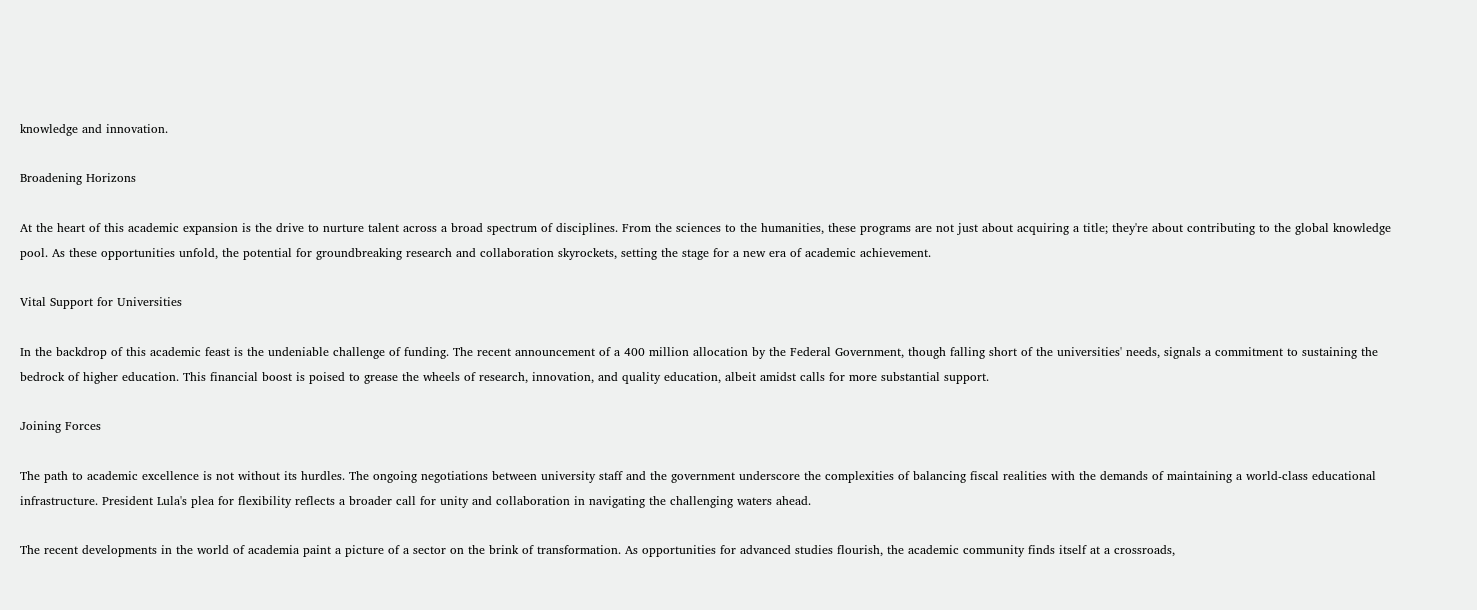knowledge and innovation.

Broadening Horizons

At the heart of this academic expansion is the drive to nurture talent across a broad spectrum of disciplines. From the sciences to the humanities, these programs are not just about acquiring a title; they're about contributing to the global knowledge pool. As these opportunities unfold, the potential for groundbreaking research and collaboration skyrockets, setting the stage for a new era of academic achievement.

Vital Support for Universities

In the backdrop of this academic feast is the undeniable challenge of funding. The recent announcement of a 400 million allocation by the Federal Government, though falling short of the universities' needs, signals a commitment to sustaining the bedrock of higher education. This financial boost is poised to grease the wheels of research, innovation, and quality education, albeit amidst calls for more substantial support.

Joining Forces

The path to academic excellence is not without its hurdles. The ongoing negotiations between university staff and the government underscore the complexities of balancing fiscal realities with the demands of maintaining a world-class educational infrastructure. President Lula's plea for flexibility reflects a broader call for unity and collaboration in navigating the challenging waters ahead.

The recent developments in the world of academia paint a picture of a sector on the brink of transformation. As opportunities for advanced studies flourish, the academic community finds itself at a crossroads,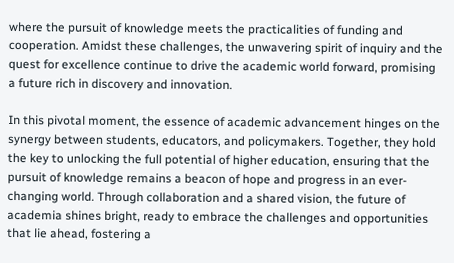where the pursuit of knowledge meets the practicalities of funding and cooperation. Amidst these challenges, the unwavering spirit of inquiry and the quest for excellence continue to drive the academic world forward, promising a future rich in discovery and innovation.

In this pivotal moment, the essence of academic advancement hinges on the synergy between students, educators, and policymakers. Together, they hold the key to unlocking the full potential of higher education, ensuring that the pursuit of knowledge remains a beacon of hope and progress in an ever-changing world. Through collaboration and a shared vision, the future of academia shines bright, ready to embrace the challenges and opportunities that lie ahead, fostering a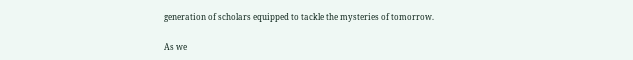generation of scholars equipped to tackle the mysteries of tomorrow.

As we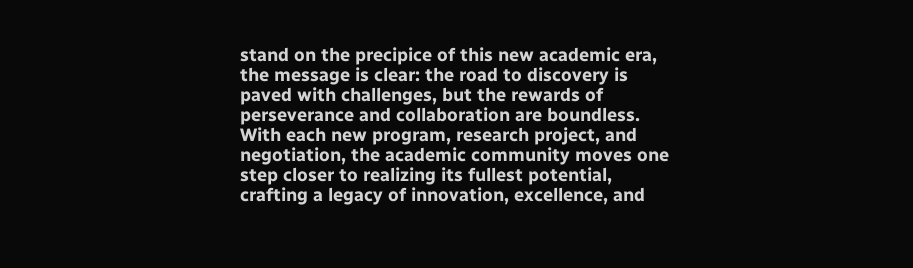stand on the precipice of this new academic era, the message is clear: the road to discovery is paved with challenges, but the rewards of perseverance and collaboration are boundless. With each new program, research project, and negotiation, the academic community moves one step closer to realizing its fullest potential, crafting a legacy of innovation, excellence, and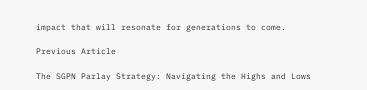impact that will resonate for generations to come.

Previous Article

The SGPN Parlay Strategy: Navigating the Highs and Lows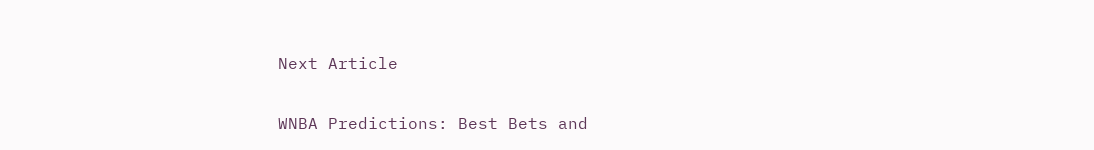Next Article

WNBA Predictions: Best Bets and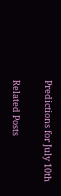Predictions for July 10th

Related Posts